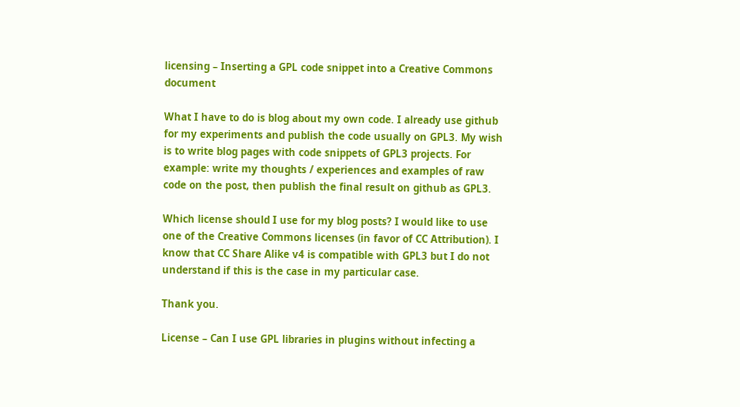licensing – Inserting a GPL code snippet into a Creative Commons document

What I have to do is blog about my own code. I already use github for my experiments and publish the code usually on GPL3. My wish is to write blog pages with code snippets of GPL3 projects. For example: write my thoughts / experiences and examples of raw code on the post, then publish the final result on github as GPL3.

Which license should I use for my blog posts? I would like to use one of the Creative Commons licenses (in favor of CC Attribution). I know that CC Share Alike v4 is compatible with GPL3 but I do not understand if this is the case in my particular case.

Thank you.

License – Can I use GPL libraries in plugins without infecting a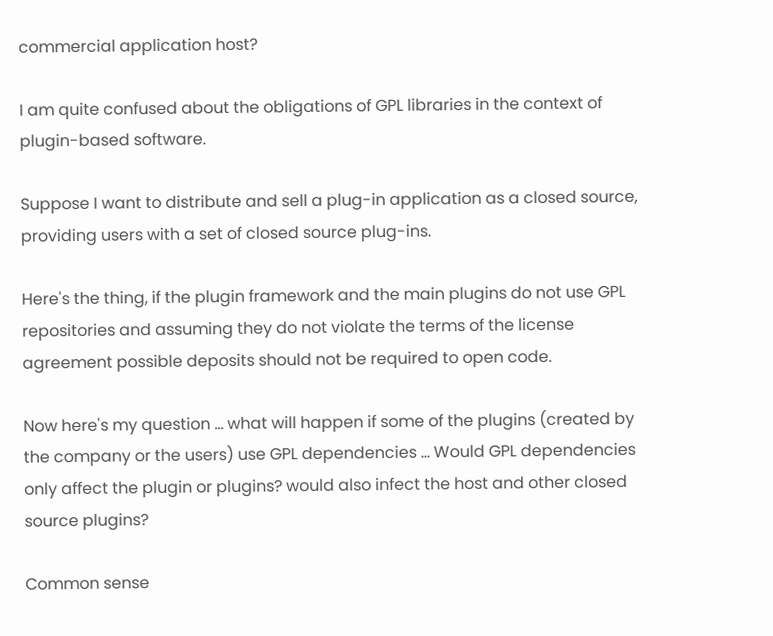commercial application host?

I am quite confused about the obligations of GPL libraries in the context of plugin-based software.

Suppose I want to distribute and sell a plug-in application as a closed source, providing users with a set of closed source plug-ins.

Here's the thing, if the plugin framework and the main plugins do not use GPL repositories and assuming they do not violate the terms of the license agreement possible deposits should not be required to open code.

Now here's my question … what will happen if some of the plugins (created by the company or the users) use GPL dependencies … Would GPL dependencies only affect the plugin or plugins? would also infect the host and other closed source plugins?

Common sense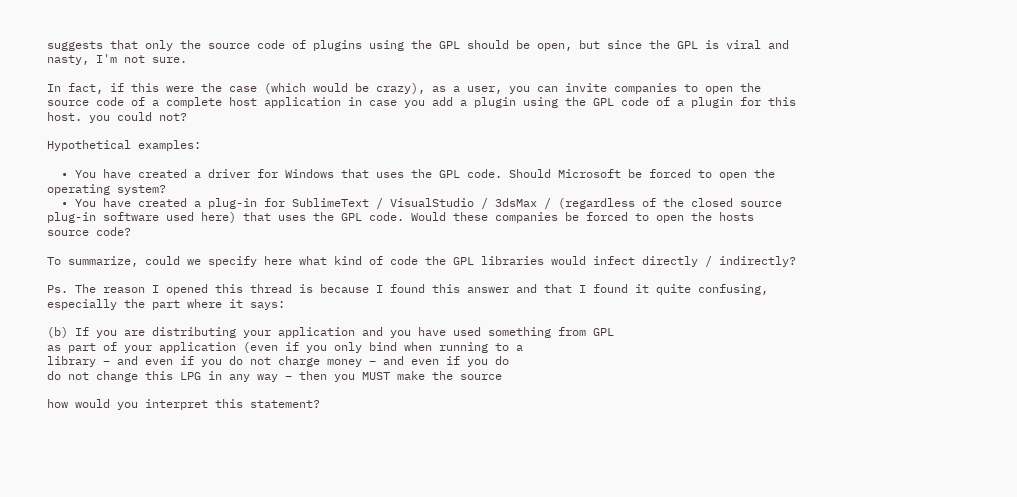suggests that only the source code of plugins using the GPL should be open, but since the GPL is viral and nasty, I'm not sure.

In fact, if this were the case (which would be crazy), as a user, you can invite companies to open the source code of a complete host application in case you add a plugin using the GPL code of a plugin for this host. you could not?

Hypothetical examples:

  • You have created a driver for Windows that uses the GPL code. Should Microsoft be forced to open the operating system?
  • You have created a plug-in for SublimeText / VisualStudio / 3dsMax / (regardless of the closed source plug-in software used here) that uses the GPL code. Would these companies be forced to open the hosts source code?

To summarize, could we specify here what kind of code the GPL libraries would infect directly / indirectly?

Ps. The reason I opened this thread is because I found this answer and that I found it quite confusing, especially the part where it says:

(b) If you are distributing your application and you have used something from GPL
as part of your application (even if you only bind when running to a
library – and even if you do not charge money – and even if you do
do not change this LPG in any way – then you MUST make the source

how would you interpret this statement?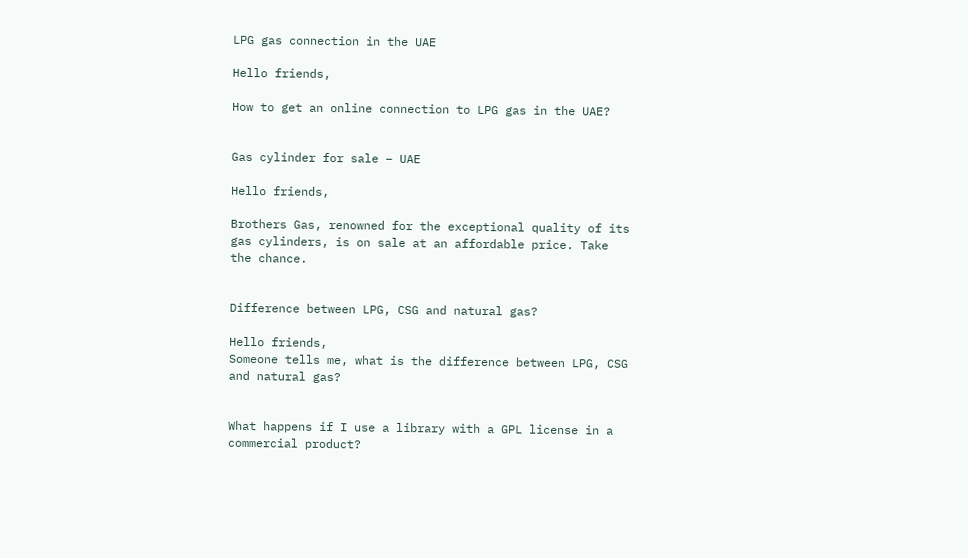LPG gas connection in the UAE

Hello friends,

How to get an online connection to LPG gas in the UAE?


Gas cylinder for sale – UAE

Hello friends,

Brothers Gas, renowned for the exceptional quality of its gas cylinders, is on sale at an affordable price. Take the chance.


Difference between LPG, CSG and natural gas?

Hello friends,
Someone tells me, what is the difference between LPG, CSG and natural gas?


What happens if I use a library with a GPL license in a commercial product?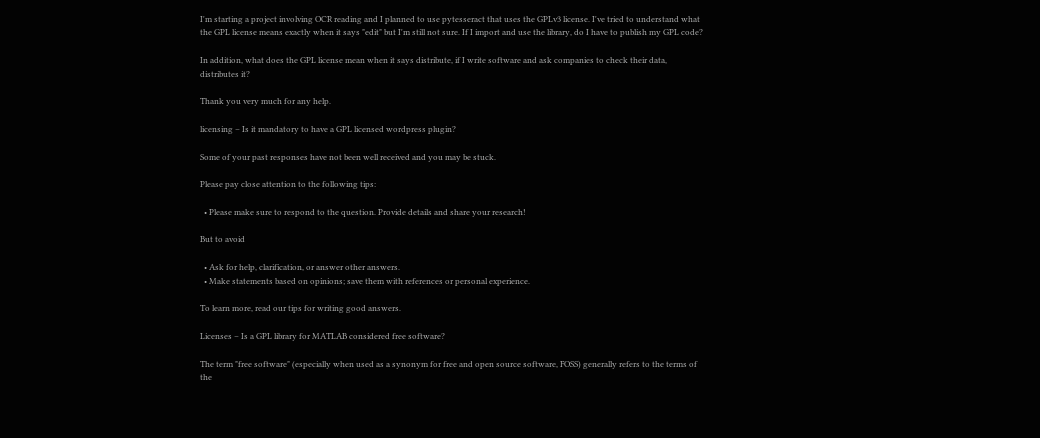I'm starting a project involving OCR reading and I planned to use pytesseract that uses the GPLv3 license. I've tried to understand what the GPL license means exactly when it says "edit" but I'm still not sure. If I import and use the library, do I have to publish my GPL code?

In addition, what does the GPL license mean when it says distribute, if I write software and ask companies to check their data, distributes it?

Thank you very much for any help.

licensing – Is it mandatory to have a GPL licensed wordpress plugin?

Some of your past responses have not been well received and you may be stuck.

Please pay close attention to the following tips:

  • Please make sure to respond to the question. Provide details and share your research!

But to avoid

  • Ask for help, clarification, or answer other answers.
  • Make statements based on opinions; save them with references or personal experience.

To learn more, read our tips for writing good answers.

Licenses – Is a GPL library for MATLAB considered free software?

The term "free software" (especially when used as a synonym for free and open source software, FOSS) generally refers to the terms of the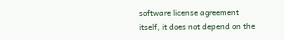software license agreement itself, it does not depend on the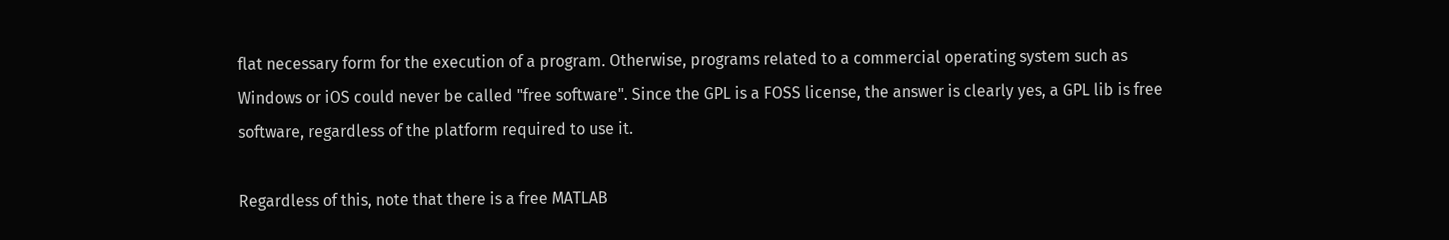flat necessary form for the execution of a program. Otherwise, programs related to a commercial operating system such as Windows or iOS could never be called "free software". Since the GPL is a FOSS license, the answer is clearly yes, a GPL lib is free software, regardless of the platform required to use it.

Regardless of this, note that there is a free MATLAB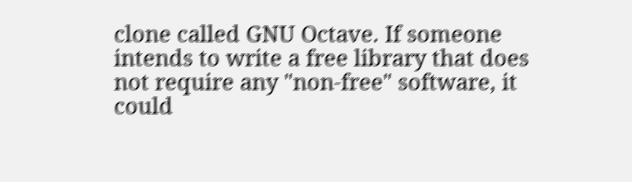clone called GNU Octave. If someone intends to write a free library that does not require any "non-free" software, it could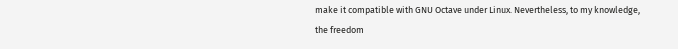make it compatible with GNU Octave under Linux. Nevertheless, to my knowledge, the freedom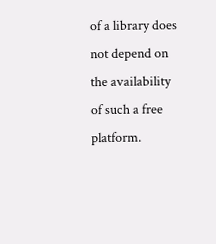of a library does not depend on the availability of such a free platform.